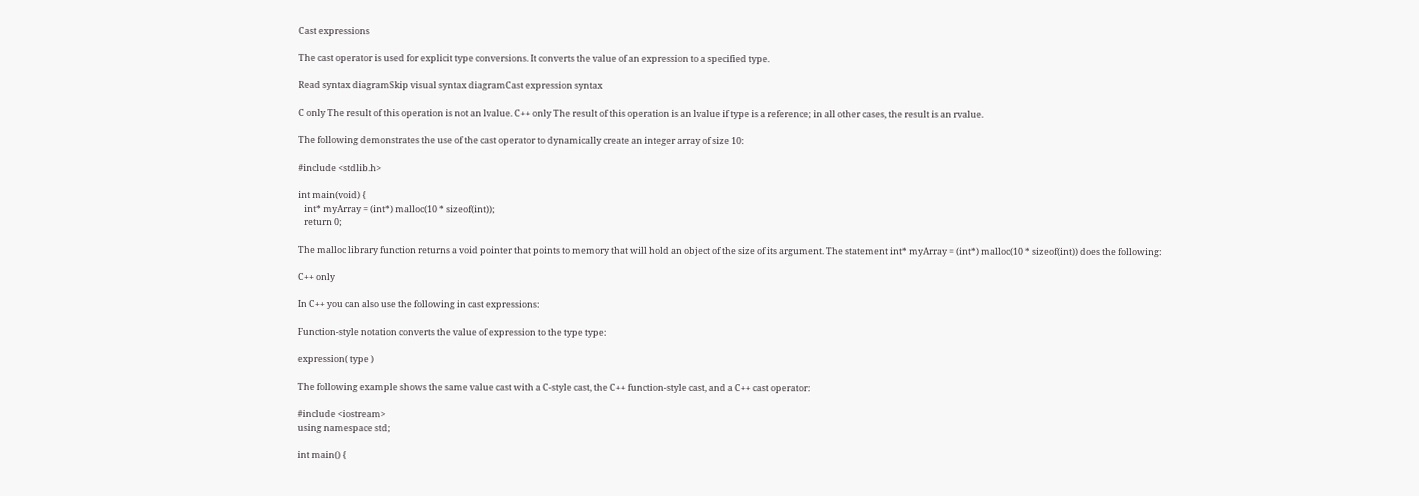Cast expressions

The cast operator is used for explicit type conversions. It converts the value of an expression to a specified type.

Read syntax diagramSkip visual syntax diagramCast expression syntax

C only The result of this operation is not an lvalue. C++ only The result of this operation is an lvalue if type is a reference; in all other cases, the result is an rvalue.

The following demonstrates the use of the cast operator to dynamically create an integer array of size 10:

#include <stdlib.h>

int main(void) {
   int* myArray = (int*) malloc(10 * sizeof(int));
   return 0;

The malloc library function returns a void pointer that points to memory that will hold an object of the size of its argument. The statement int* myArray = (int*) malloc(10 * sizeof(int)) does the following:

C++ only

In C++ you can also use the following in cast expressions:

Function-style notation converts the value of expression to the type type:

expression( type )

The following example shows the same value cast with a C-style cast, the C++ function-style cast, and a C++ cast operator:

#include <iostream>
using namespace std;

int main() {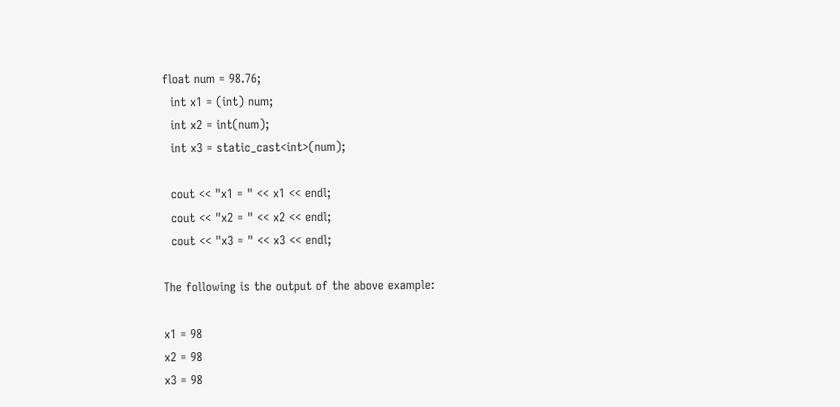float num = 98.76;
  int x1 = (int) num;
  int x2 = int(num);
  int x3 = static_cast<int>(num);

  cout << "x1 = " << x1 << endl;
  cout << "x2 = " << x2 << endl;
  cout << "x3 = " << x3 << endl;

The following is the output of the above example:

x1 = 98
x2 = 98
x3 = 98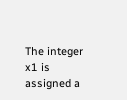The integer x1 is assigned a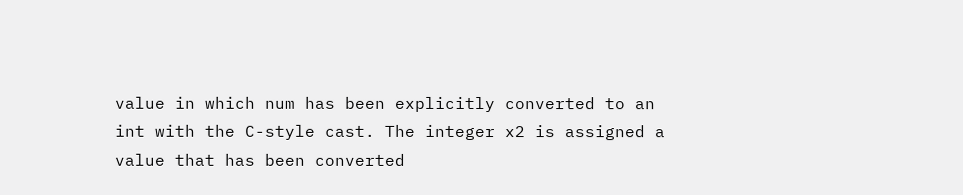value in which num has been explicitly converted to an int with the C-style cast. The integer x2 is assigned a value that has been converted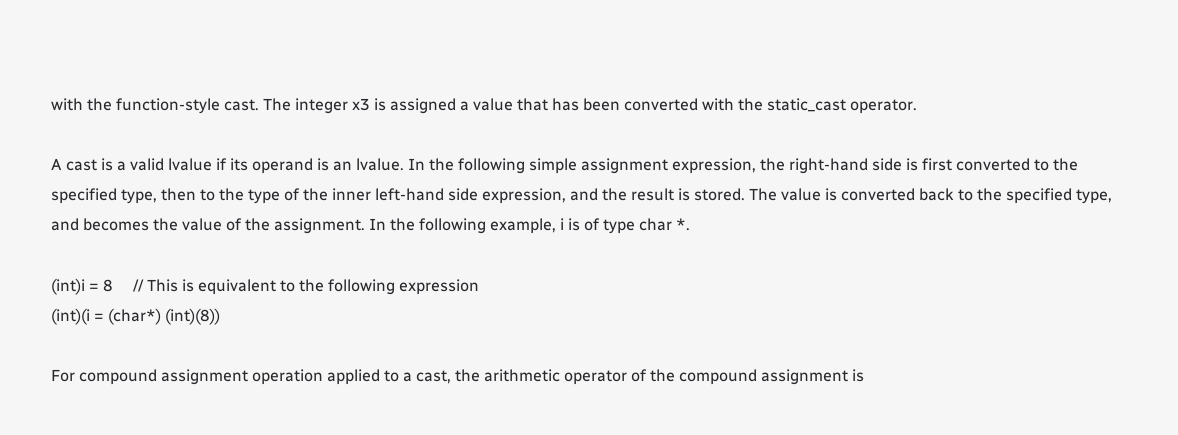with the function-style cast. The integer x3 is assigned a value that has been converted with the static_cast operator.

A cast is a valid lvalue if its operand is an lvalue. In the following simple assignment expression, the right-hand side is first converted to the specified type, then to the type of the inner left-hand side expression, and the result is stored. The value is converted back to the specified type, and becomes the value of the assignment. In the following example, i is of type char *.

(int)i = 8     // This is equivalent to the following expression
(int)(i = (char*) (int)(8))

For compound assignment operation applied to a cast, the arithmetic operator of the compound assignment is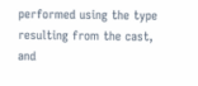performed using the type resulting from the cast, and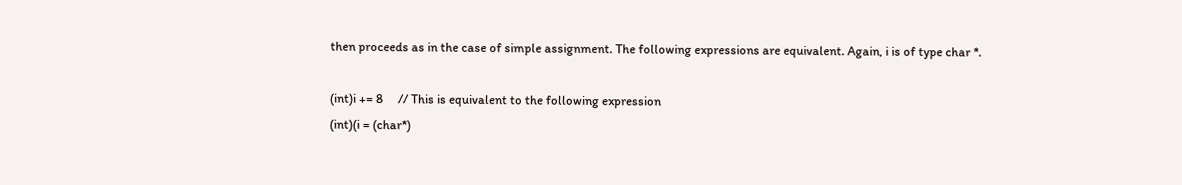then proceeds as in the case of simple assignment. The following expressions are equivalent. Again, i is of type char *.

(int)i += 8     // This is equivalent to the following expression
(int)(i = (char*)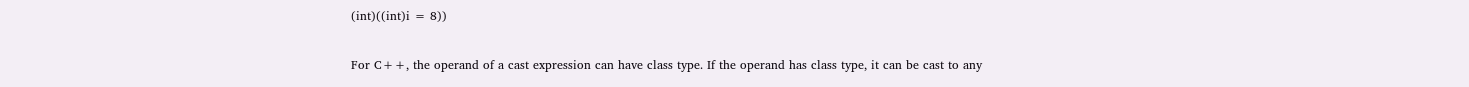(int)((int)i = 8))

For C++, the operand of a cast expression can have class type. If the operand has class type, it can be cast to any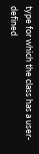type for which the class has a user-defined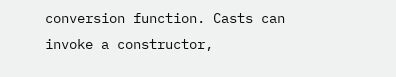conversion function. Casts can invoke a constructor,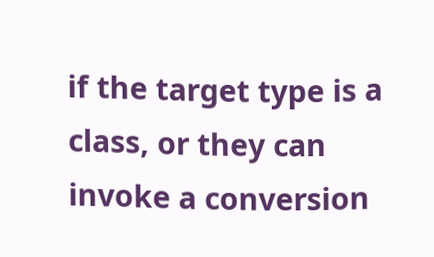if the target type is a class, or they can invoke a conversion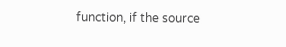function, if the source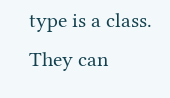type is a class. They can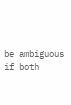be ambiguous if both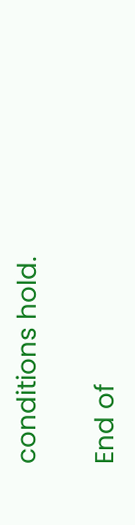conditions hold.

End of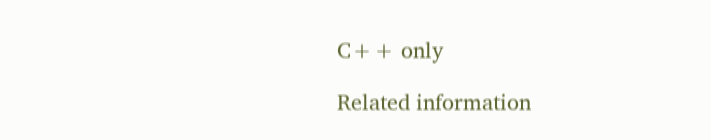C++ only

Related information